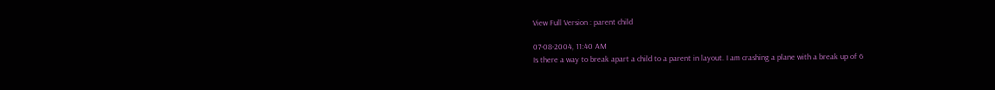View Full Version : parent child

07-08-2004, 11:40 AM
Is there a way to break apart a child to a parent in layout. I am crashing a plane with a break up of 6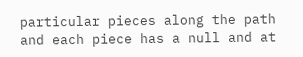particular pieces along the path and each piece has a null and at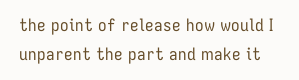the point of release how would I unparent the part and make it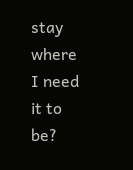stay where I need it to be?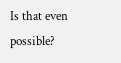Is that even possible?